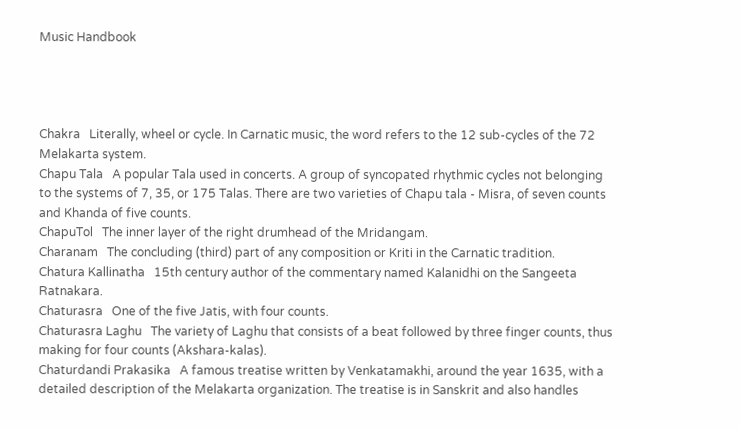Music Handbook




Chakra   Literally, wheel or cycle. In Carnatic music, the word refers to the 12 sub-cycles of the 72 Melakarta system.
Chapu Tala   A popular Tala used in concerts. A group of syncopated rhythmic cycles not belonging to the systems of 7, 35, or 175 Talas. There are two varieties of Chapu tala - Misra, of seven counts and Khanda of five counts.
ChapuTol   The inner layer of the right drumhead of the Mridangam.
Charanam   The concluding (third) part of any composition or Kriti in the Carnatic tradition.
Chatura Kallinatha   15th century author of the commentary named Kalanidhi on the Sangeeta Ratnakara.
Chaturasra   One of the five Jatis, with four counts.
Chaturasra Laghu   The variety of Laghu that consists of a beat followed by three finger counts, thus making for four counts (Akshara-kalas).
Chaturdandi Prakasika   A famous treatise written by Venkatamakhi, around the year 1635, with a detailed description of the Melakarta organization. The treatise is in Sanskrit and also handles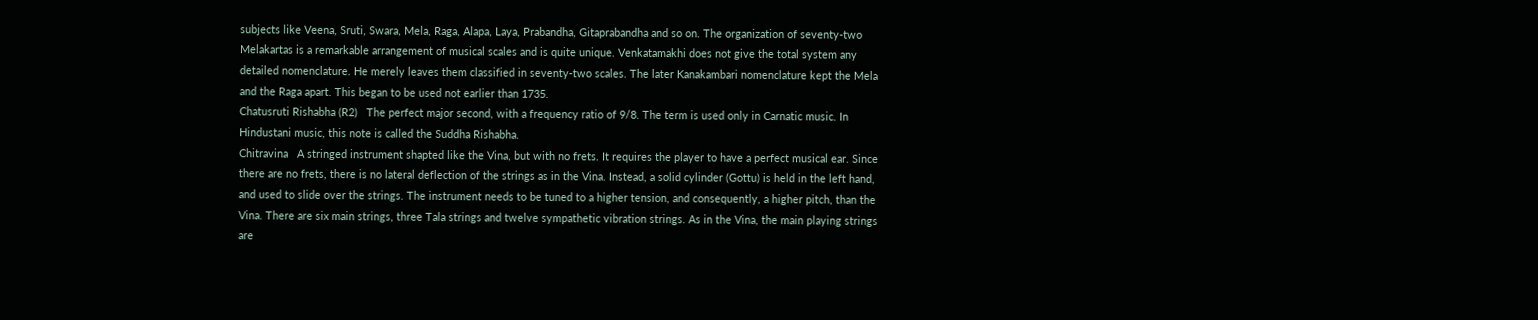subjects like Veena, Sruti, Swara, Mela, Raga, Alapa, Laya, Prabandha, Gitaprabandha and so on. The organization of seventy-two Melakartas is a remarkable arrangement of musical scales and is quite unique. Venkatamakhi does not give the total system any detailed nomenclature. He merely leaves them classified in seventy-two scales. The later Kanakambari nomenclature kept the Mela and the Raga apart. This began to be used not earlier than 1735.
Chatusruti Rishabha (R2)   The perfect major second, with a frequency ratio of 9/8. The term is used only in Carnatic music. In Hindustani music, this note is called the Suddha Rishabha.
Chitravina   A stringed instrument shapted like the Vina, but with no frets. It requires the player to have a perfect musical ear. Since there are no frets, there is no lateral deflection of the strings as in the Vina. Instead, a solid cylinder (Gottu) is held in the left hand, and used to slide over the strings. The instrument needs to be tuned to a higher tension, and consequently, a higher pitch, than the Vina. There are six main strings, three Tala strings and twelve sympathetic vibration strings. As in the Vina, the main playing strings are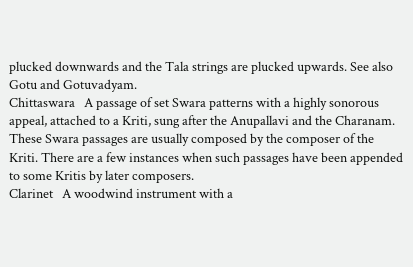plucked downwards and the Tala strings are plucked upwards. See also Gotu and Gotuvadyam.
Chittaswara   A passage of set Swara patterns with a highly sonorous appeal, attached to a Kriti, sung after the Anupallavi and the Charanam. These Swara passages are usually composed by the composer of the Kriti. There are a few instances when such passages have been appended to some Kritis by later composers.
Clarinet   A woodwind instrument with a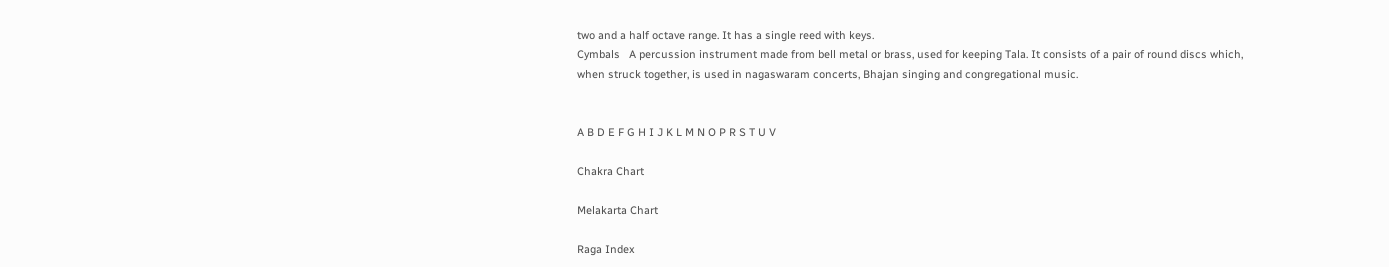two and a half octave range. It has a single reed with keys.
Cymbals   A percussion instrument made from bell metal or brass, used for keeping Tala. It consists of a pair of round discs which, when struck together, is used in nagaswaram concerts, Bhajan singing and congregational music.


A B D E F G H I J K L M N O P R S T U V

Chakra Chart

Melakarta Chart

Raga Index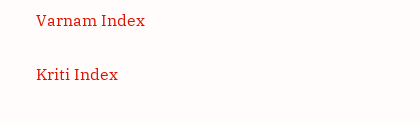Varnam Index

Kriti Index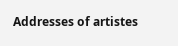Addresses of artistes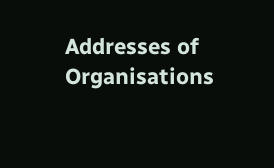Addresses of Organisations